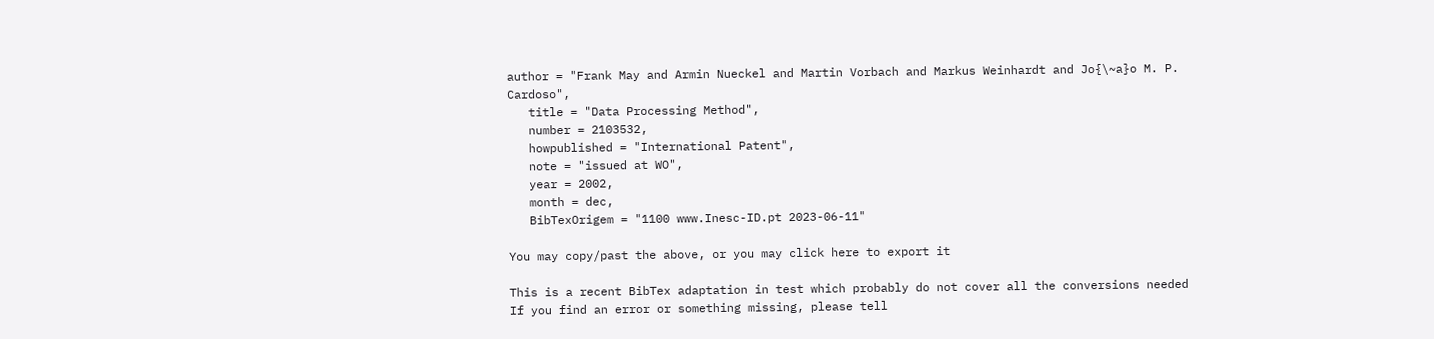author = "Frank May and Armin Nueckel and Martin Vorbach and Markus Weinhardt and Jo{\~a}o M. P. Cardoso",
   title = "Data Processing Method",
   number = 2103532,
   howpublished = "International Patent",
   note = "issued at WO",
   year = 2002,
   month = dec,
   BibTexOrigem = "1100 www.Inesc-ID.pt 2023-06-11"

You may copy/past the above, or you may click here to export it

This is a recent BibTex adaptation in test which probably do not cover all the conversions needed
If you find an error or something missing, please tell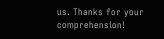us. Thanks for your comprehension!